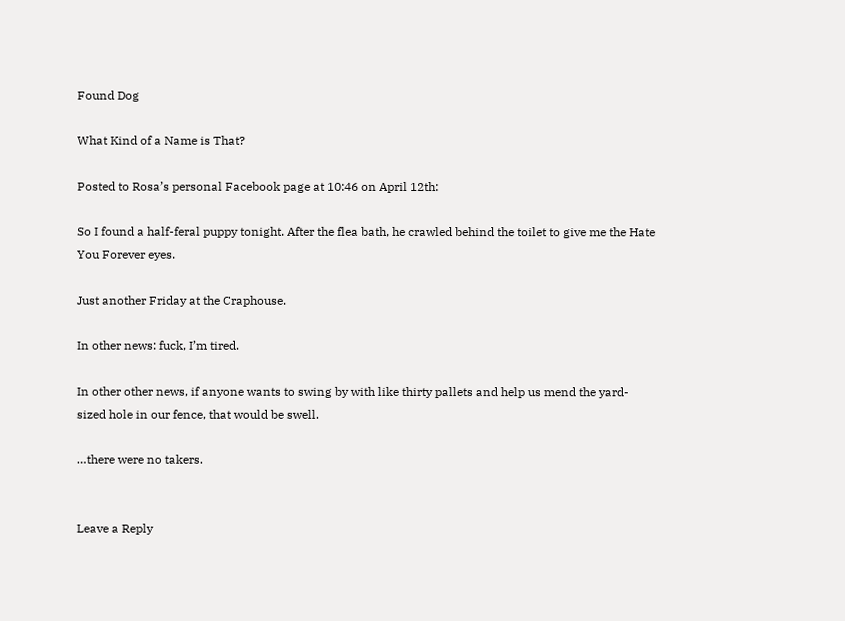Found Dog

What Kind of a Name is That?

Posted to Rosa’s personal Facebook page at 10:46 on April 12th:

So I found a half-feral puppy tonight. After the flea bath, he crawled behind the toilet to give me the Hate You Forever eyes.

Just another Friday at the Craphouse.

In other news: fuck, I’m tired.

In other other news, if anyone wants to swing by with like thirty pallets and help us mend the yard-sized hole in our fence, that would be swell.

…there were no takers.


Leave a Reply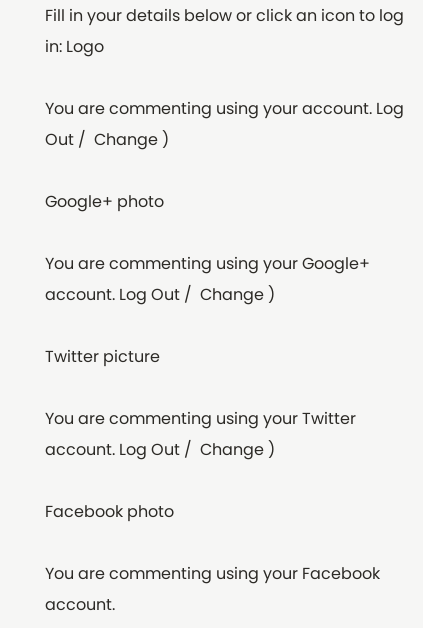Fill in your details below or click an icon to log in: Logo

You are commenting using your account. Log Out /  Change )

Google+ photo

You are commenting using your Google+ account. Log Out /  Change )

Twitter picture

You are commenting using your Twitter account. Log Out /  Change )

Facebook photo

You are commenting using your Facebook account.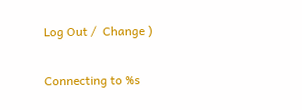Log Out /  Change )

Connecting to %s